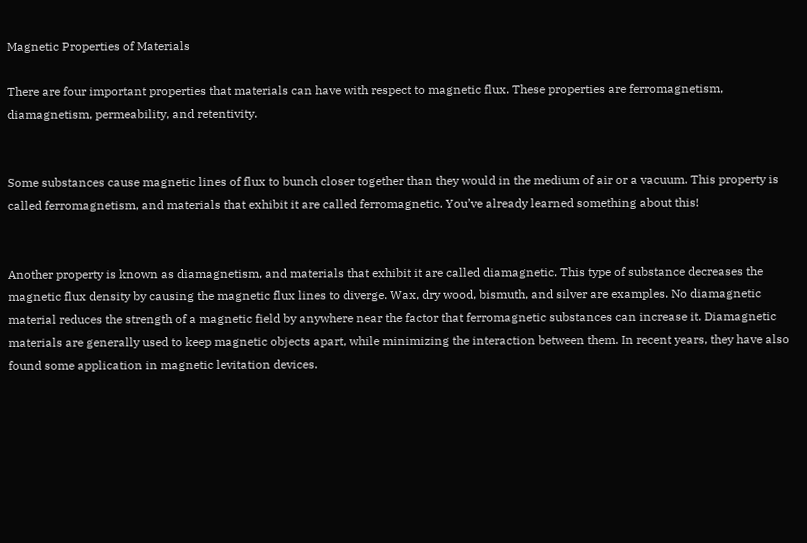Magnetic Properties of Materials

There are four important properties that materials can have with respect to magnetic flux. These properties are ferromagnetism, diamagnetism, permeability, and retentivity.


Some substances cause magnetic lines of flux to bunch closer together than they would in the medium of air or a vacuum. This property is called ferromagnetism, and materials that exhibit it are called ferromagnetic. You’ve already learned something about this!


Another property is known as diamagnetism, and materials that exhibit it are called diamagnetic. This type of substance decreases the magnetic flux density by causing the magnetic flux lines to diverge. Wax, dry wood, bismuth, and silver are examples. No diamagnetic material reduces the strength of a magnetic field by anywhere near the factor that ferromagnetic substances can increase it. Diamagnetic materials are generally used to keep magnetic objects apart, while minimizing the interaction between them. In recent years, they have also found some application in magnetic levitation devices.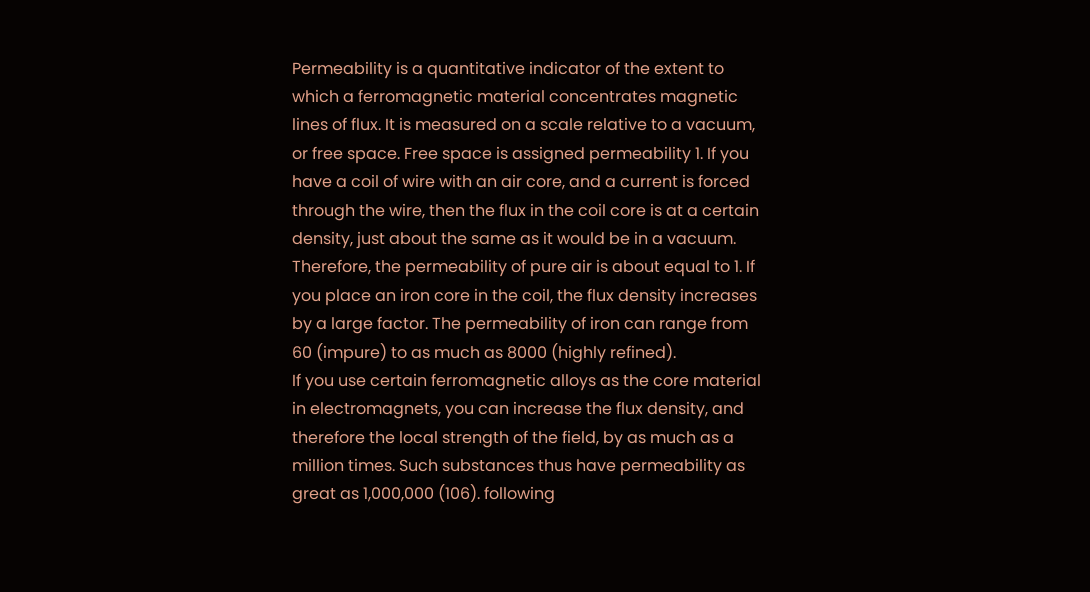Permeability is a quantitative indicator of the extent to which a ferromagnetic material concentrates magnetic lines of flux. It is measured on a scale relative to a vacuum, or free space. Free space is assigned permeability 1. If you have a coil of wire with an air core, and a current is forced through the wire, then the flux in the coil core is at a certain density, just about the same as it would be in a vacuum. Therefore, the permeability of pure air is about equal to 1. If you place an iron core in the coil, the flux density increases by a large factor. The permeability of iron can range from 60 (impure) to as much as 8000 (highly refined).
If you use certain ferromagnetic alloys as the core material in electromagnets, you can increase the flux density, and therefore the local strength of the field, by as much as a million times. Such substances thus have permeability as great as 1,000,000 (106). following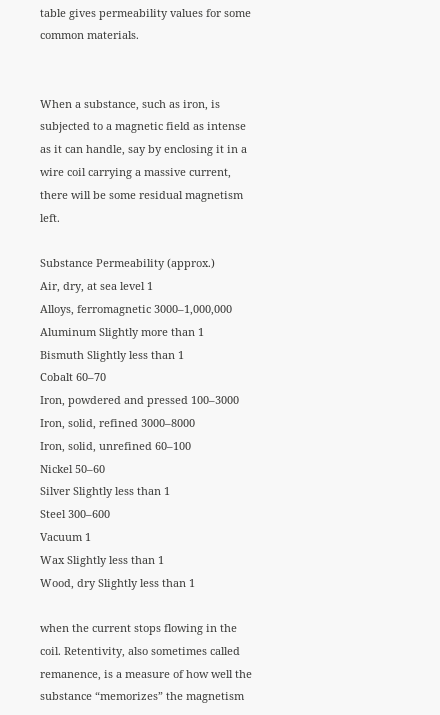table gives permeability values for some common materials.


When a substance, such as iron, is subjected to a magnetic field as intense as it can handle, say by enclosing it in a wire coil carrying a massive current, there will be some residual magnetism left.

Substance Permeability (approx.)
Air, dry, at sea level 1
Alloys, ferromagnetic 3000–1,000,000
Aluminum Slightly more than 1
Bismuth Slightly less than 1
Cobalt 60–70
Iron, powdered and pressed 100–3000
Iron, solid, refined 3000–8000
Iron, solid, unrefined 60–100
Nickel 50–60
Silver Slightly less than 1
Steel 300–600
Vacuum 1
Wax Slightly less than 1
Wood, dry Slightly less than 1

when the current stops flowing in the coil. Retentivity, also sometimes called remanence, is a measure of how well the substance “memorizes” the magnetism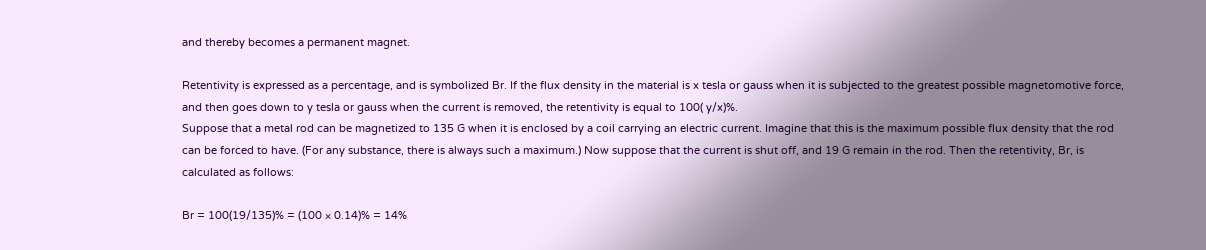and thereby becomes a permanent magnet.

Retentivity is expressed as a percentage, and is symbolized Br. If the flux density in the material is x tesla or gauss when it is subjected to the greatest possible magnetomotive force, and then goes down to y tesla or gauss when the current is removed, the retentivity is equal to 100( y/x)%.
Suppose that a metal rod can be magnetized to 135 G when it is enclosed by a coil carrying an electric current. Imagine that this is the maximum possible flux density that the rod can be forced to have. (For any substance, there is always such a maximum.) Now suppose that the current is shut off, and 19 G remain in the rod. Then the retentivity, Br, is calculated as follows:

Br = 100(19/135)% = (100 × 0.14)% = 14%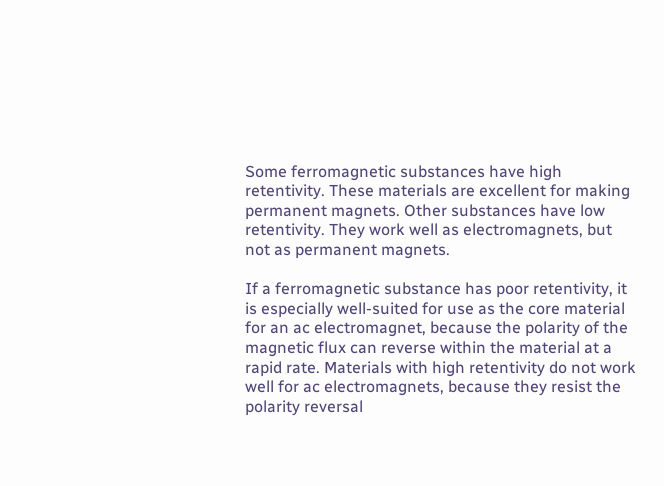Some ferromagnetic substances have high retentivity. These materials are excellent for making permanent magnets. Other substances have low retentivity. They work well as electromagnets, but not as permanent magnets.

If a ferromagnetic substance has poor retentivity, it is especially well-suited for use as the core material for an ac electromagnet, because the polarity of the magnetic flux can reverse within the material at a rapid rate. Materials with high retentivity do not work well for ac electromagnets, because they resist the polarity reversal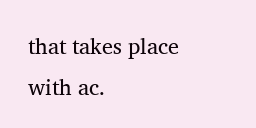that takes place with ac.